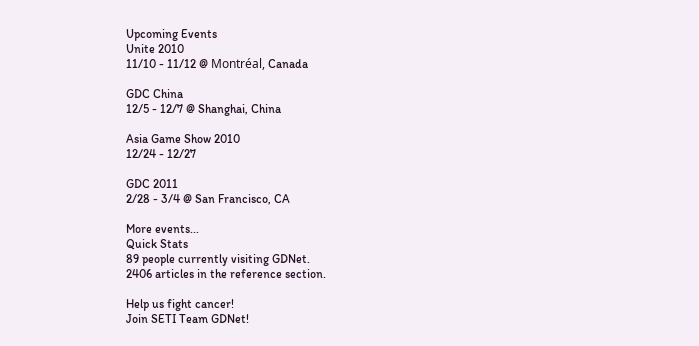Upcoming Events
Unite 2010
11/10 - 11/12 @ Montréal, Canada

GDC China
12/5 - 12/7 @ Shanghai, China

Asia Game Show 2010
12/24 - 12/27

GDC 2011
2/28 - 3/4 @ San Francisco, CA

More events...
Quick Stats
89 people currently visiting GDNet.
2406 articles in the reference section.

Help us fight cancer!
Join SETI Team GDNet!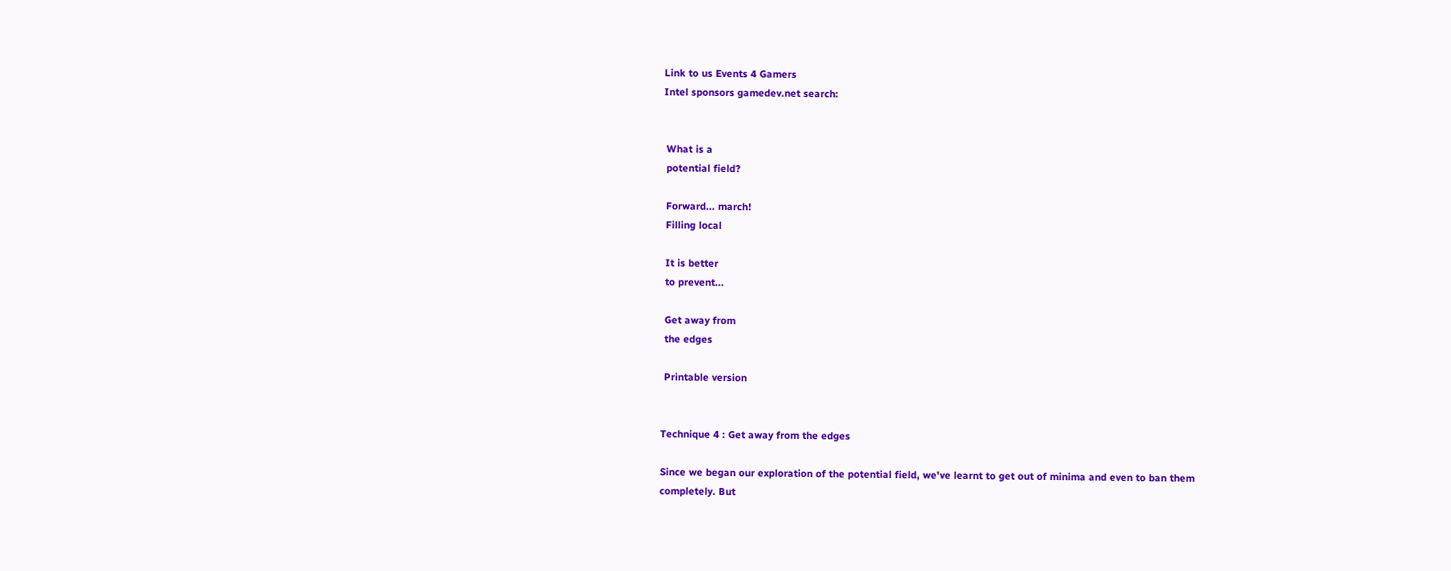Link to us Events 4 Gamers
Intel sponsors gamedev.net search:


 What is a
 potential field?

 Forward... march!
 Filling local

 It is better
 to prevent...

 Get away from
 the edges

 Printable version


Technique 4 : Get away from the edges

Since we began our exploration of the potential field, we've learnt to get out of minima and even to ban them completely. But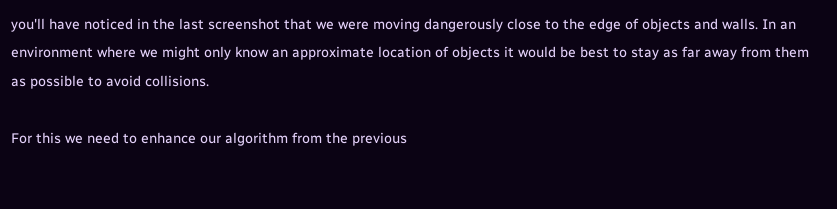you'll have noticed in the last screenshot that we were moving dangerously close to the edge of objects and walls. In an environment where we might only know an approximate location of objects it would be best to stay as far away from them as possible to avoid collisions.

For this we need to enhance our algorithm from the previous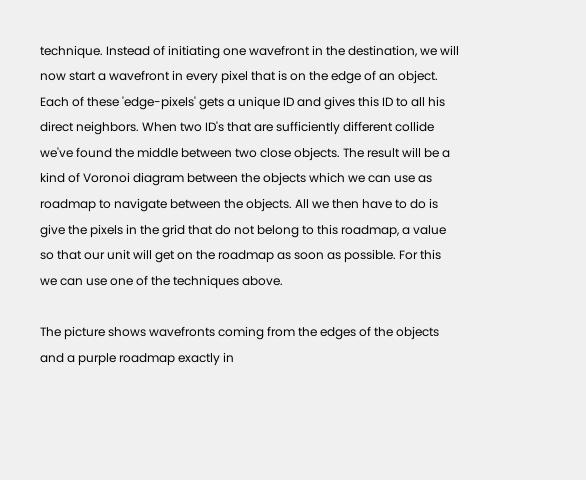technique. Instead of initiating one wavefront in the destination, we will now start a wavefront in every pixel that is on the edge of an object. Each of these 'edge-pixels' gets a unique ID and gives this ID to all his direct neighbors. When two ID's that are sufficiently different collide we've found the middle between two close objects. The result will be a kind of Voronoi diagram between the objects which we can use as roadmap to navigate between the objects. All we then have to do is give the pixels in the grid that do not belong to this roadmap, a value so that our unit will get on the roadmap as soon as possible. For this we can use one of the techniques above.

The picture shows wavefronts coming from the edges of the objects and a purple roadmap exactly in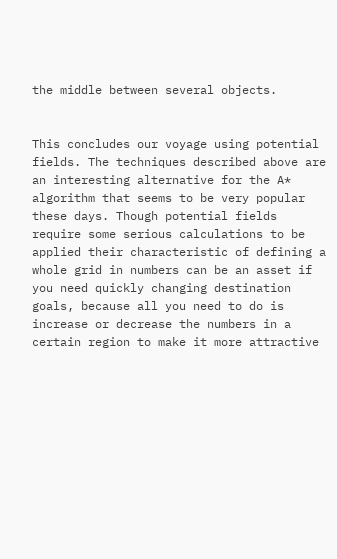the middle between several objects.


This concludes our voyage using potential fields. The techniques described above are an interesting alternative for the A* algorithm that seems to be very popular these days. Though potential fields require some serious calculations to be applied their characteristic of defining a whole grid in numbers can be an asset if you need quickly changing destination goals, because all you need to do is increase or decrease the numbers in a certain region to make it more attractive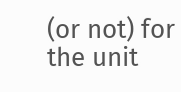(or not) for the unit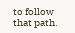to follow that path.